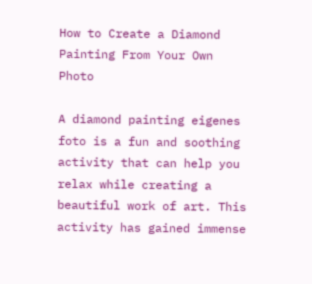How to Create a Diamond Painting From Your Own Photo

A diamond painting eigenes foto is a fun and soothing activity that can help you relax while creating a beautiful work of art. This activity has gained immense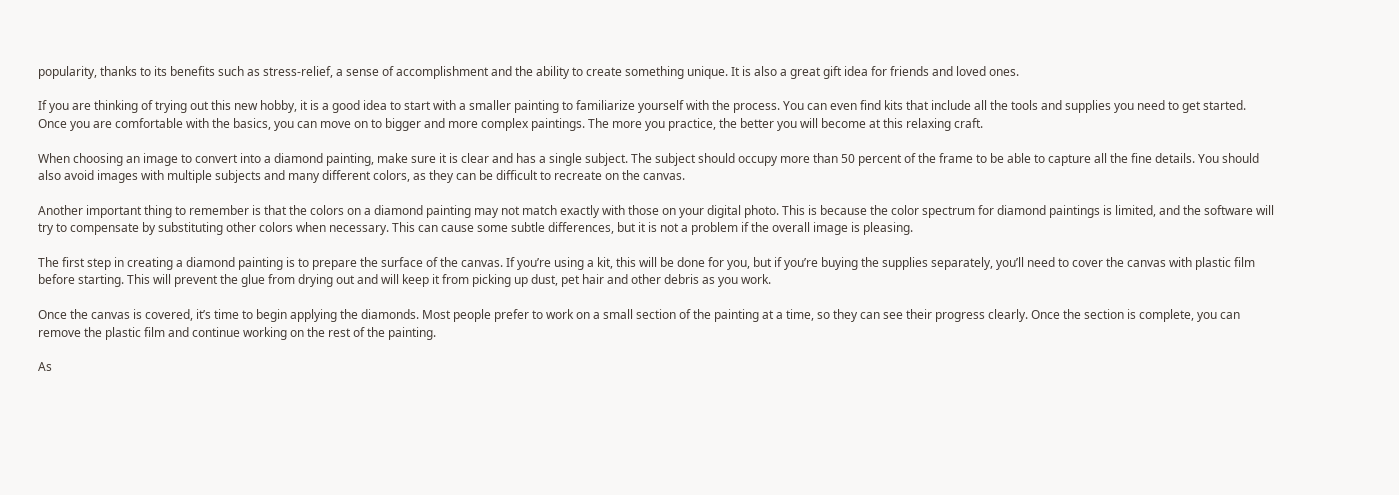popularity, thanks to its benefits such as stress-relief, a sense of accomplishment and the ability to create something unique. It is also a great gift idea for friends and loved ones.

If you are thinking of trying out this new hobby, it is a good idea to start with a smaller painting to familiarize yourself with the process. You can even find kits that include all the tools and supplies you need to get started. Once you are comfortable with the basics, you can move on to bigger and more complex paintings. The more you practice, the better you will become at this relaxing craft.

When choosing an image to convert into a diamond painting, make sure it is clear and has a single subject. The subject should occupy more than 50 percent of the frame to be able to capture all the fine details. You should also avoid images with multiple subjects and many different colors, as they can be difficult to recreate on the canvas.

Another important thing to remember is that the colors on a diamond painting may not match exactly with those on your digital photo. This is because the color spectrum for diamond paintings is limited, and the software will try to compensate by substituting other colors when necessary. This can cause some subtle differences, but it is not a problem if the overall image is pleasing.

The first step in creating a diamond painting is to prepare the surface of the canvas. If you’re using a kit, this will be done for you, but if you’re buying the supplies separately, you’ll need to cover the canvas with plastic film before starting. This will prevent the glue from drying out and will keep it from picking up dust, pet hair and other debris as you work.

Once the canvas is covered, it’s time to begin applying the diamonds. Most people prefer to work on a small section of the painting at a time, so they can see their progress clearly. Once the section is complete, you can remove the plastic film and continue working on the rest of the painting.

As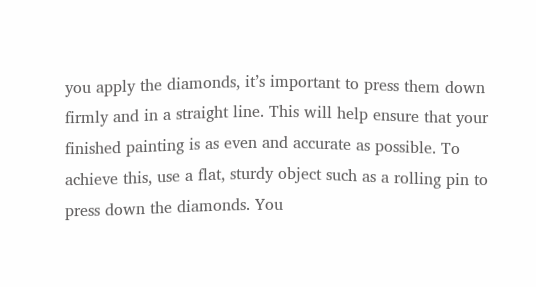you apply the diamonds, it’s important to press them down firmly and in a straight line. This will help ensure that your finished painting is as even and accurate as possible. To achieve this, use a flat, sturdy object such as a rolling pin to press down the diamonds. You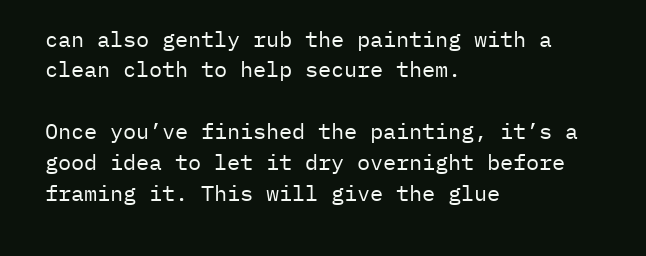can also gently rub the painting with a clean cloth to help secure them.

Once you’ve finished the painting, it’s a good idea to let it dry overnight before framing it. This will give the glue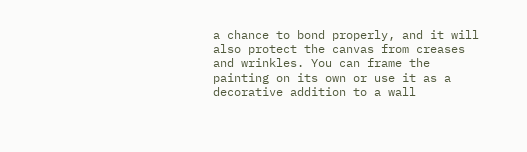a chance to bond properly, and it will also protect the canvas from creases and wrinkles. You can frame the painting on its own or use it as a decorative addition to a wall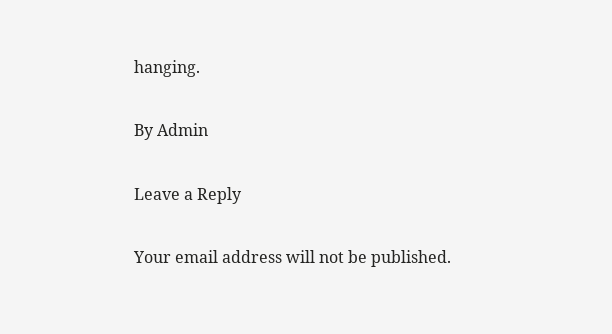hanging.

By Admin

Leave a Reply

Your email address will not be published.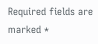Required fields are marked *